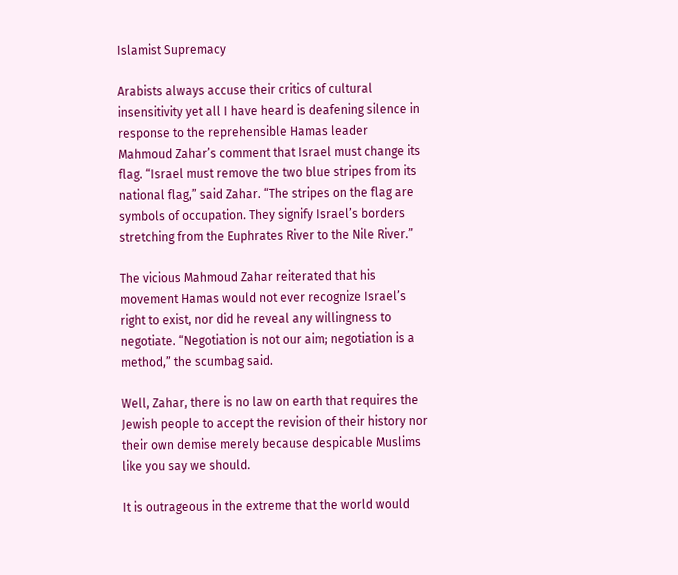Islamist Supremacy

Arabists always accuse their critics of cultural insensitivity yet all I have heard is deafening silence in response to the reprehensible Hamas leader Mahmoud Zahar’s comment that Israel must change its flag. “Israel must remove the two blue stripes from its national flag,” said Zahar. “The stripes on the flag are symbols of occupation. They signify Israel’s borders stretching from the Euphrates River to the Nile River.”

The vicious Mahmoud Zahar reiterated that his movement Hamas would not ever recognize Israel’s right to exist, nor did he reveal any willingness to negotiate. “Negotiation is not our aim; negotiation is a method,” the scumbag said.

Well, Zahar, there is no law on earth that requires the Jewish people to accept the revision of their history nor their own demise merely because despicable Muslims like you say we should.

It is outrageous in the extreme that the world would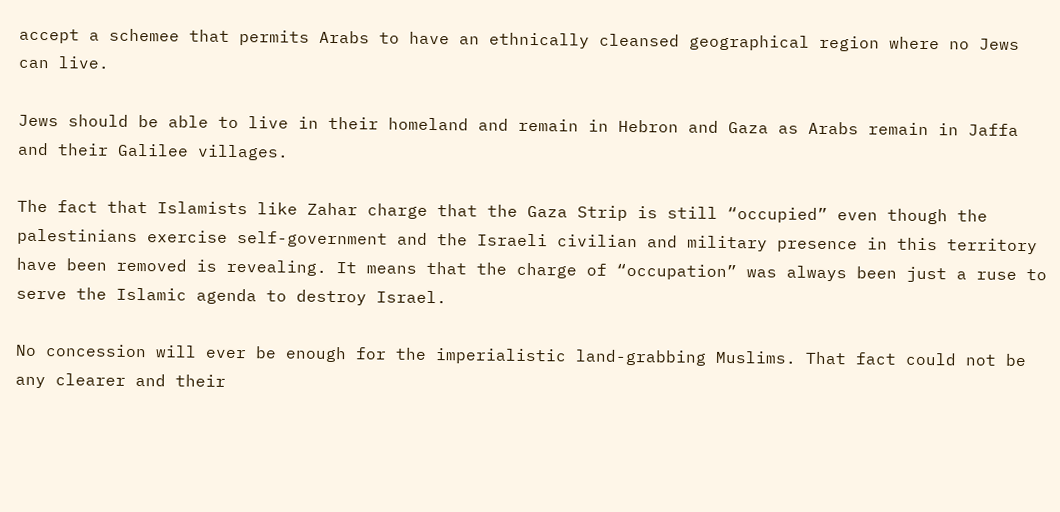accept a schemee that permits Arabs to have an ethnically cleansed geographical region where no Jews can live.

Jews should be able to live in their homeland and remain in Hebron and Gaza as Arabs remain in Jaffa and their Galilee villages.

The fact that Islamists like Zahar charge that the Gaza Strip is still “occupied” even though the palestinians exercise self-government and the Israeli civilian and military presence in this territory have been removed is revealing. It means that the charge of “occupation” was always been just a ruse to serve the Islamic agenda to destroy Israel.

No concession will ever be enough for the imperialistic land-grabbing Muslims. That fact could not be any clearer and their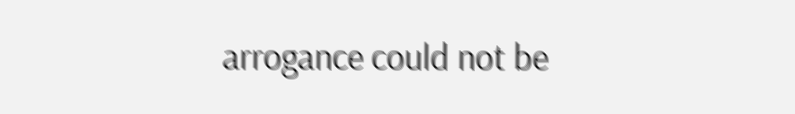arrogance could not be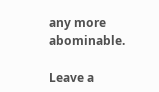any more abominable.

Leave a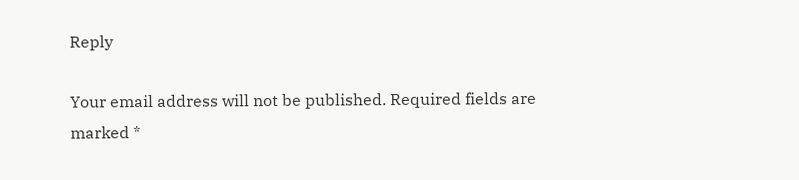Reply

Your email address will not be published. Required fields are marked *